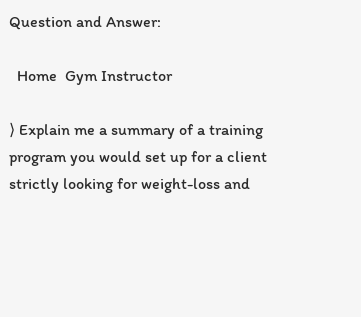Question and Answer:

  Home  Gym Instructor

⟩ Explain me a summary of a training program you would set up for a client strictly looking for weight-loss and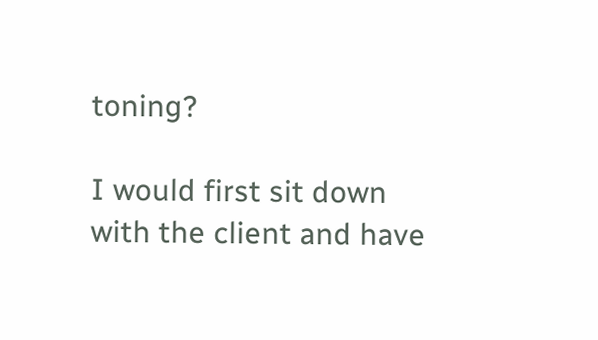toning?

I would first sit down with the client and have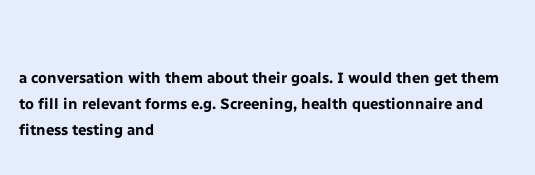a conversation with them about their goals. I would then get them to fill in relevant forms e.g. Screening, health questionnaire and fitness testing and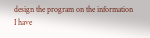design the program on the information I have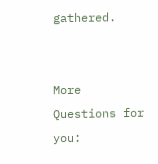gathered.


More Questions for you: